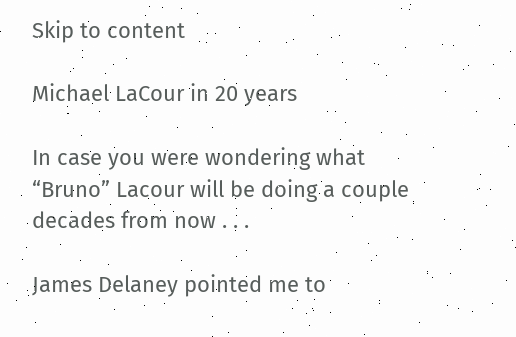Skip to content

Michael LaCour in 20 years

In case you were wondering what “Bruno” Lacour will be doing a couple decades from now . . .

James Delaney pointed me to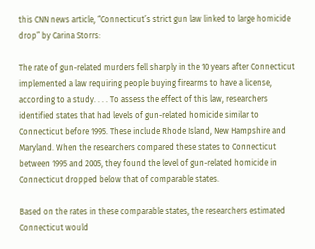this CNN news article, “Connecticut’s strict gun law linked to large homicide drop” by Carina Storrs:

The rate of gun-related murders fell sharply in the 10 years after Connecticut implemented a law requiring people buying firearms to have a license, according to a study. . . . To assess the effect of this law, researchers identified states that had levels of gun-related homicide similar to Connecticut before 1995. These include Rhode Island, New Hampshire and Maryland. When the researchers compared these states to Connecticut between 1995 and 2005, they found the level of gun-related homicide in Connecticut dropped below that of comparable states.

Based on the rates in these comparable states, the researchers estimated Connecticut would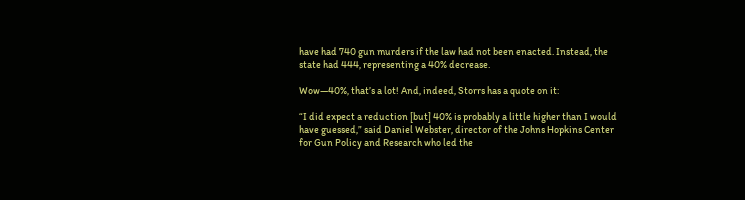have had 740 gun murders if the law had not been enacted. Instead, the state had 444, representing a 40% decrease.

Wow—40%, that’s a lot! And, indeed, Storrs has a quote on it:

“I did expect a reduction [but] 40% is probably a little higher than I would have guessed,” said Daniel Webster, director of the Johns Hopkins Center for Gun Policy and Research who led the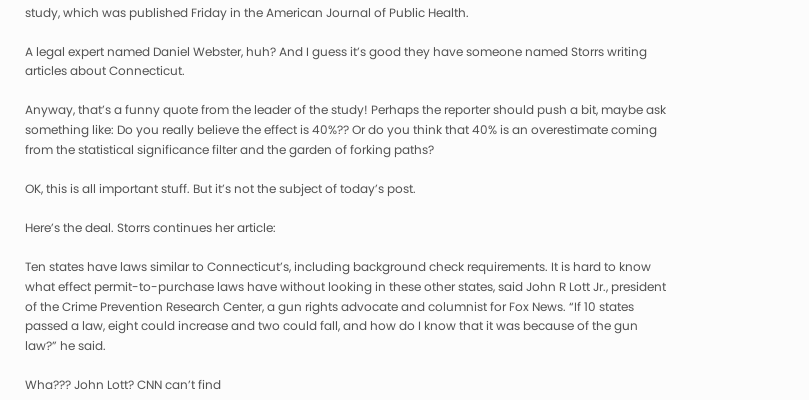study, which was published Friday in the American Journal of Public Health.

A legal expert named Daniel Webster, huh? And I guess it’s good they have someone named Storrs writing articles about Connecticut.

Anyway, that’s a funny quote from the leader of the study! Perhaps the reporter should push a bit, maybe ask something like: Do you really believe the effect is 40%?? Or do you think that 40% is an overestimate coming from the statistical significance filter and the garden of forking paths?

OK, this is all important stuff. But it’s not the subject of today’s post.

Here’s the deal. Storrs continues her article:

Ten states have laws similar to Connecticut’s, including background check requirements. It is hard to know what effect permit-to-purchase laws have without looking in these other states, said John R Lott Jr., president of the Crime Prevention Research Center, a gun rights advocate and columnist for Fox News. “If 10 states passed a law, eight could increase and two could fall, and how do I know that it was because of the gun law?” he said.

Wha??? John Lott? CNN can’t find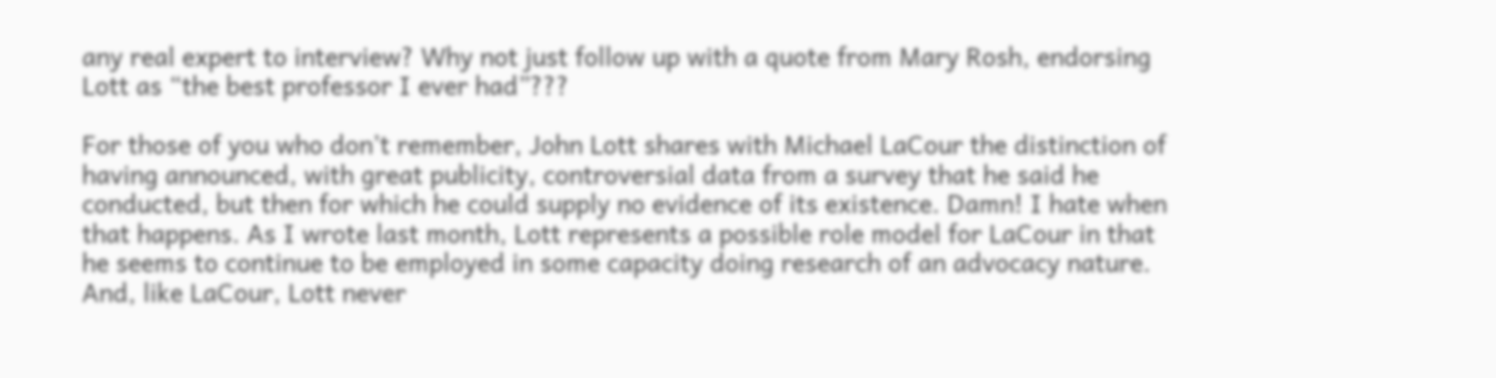any real expert to interview? Why not just follow up with a quote from Mary Rosh, endorsing Lott as “the best professor I ever had”???

For those of you who don’t remember, John Lott shares with Michael LaCour the distinction of having announced, with great publicity, controversial data from a survey that he said he conducted, but then for which he could supply no evidence of its existence. Damn! I hate when that happens. As I wrote last month, Lott represents a possible role model for LaCour in that he seems to continue to be employed in some capacity doing research of an advocacy nature. And, like LaCour, Lott never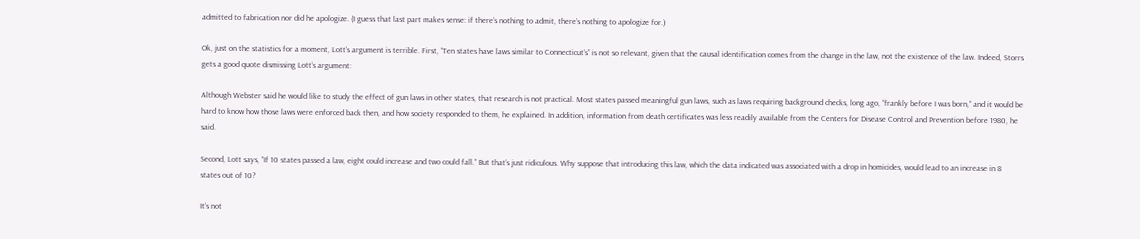admitted to fabrication nor did he apologize. (I guess that last part makes sense: if there’s nothing to admit, there’s nothing to apologize for.)

Ok, just on the statistics for a moment, Lott’s argument is terrible. First, “Ten states have laws similar to Connecticut’s” is not so relevant, given that the causal identification comes from the change in the law, not the existence of the law. Indeed, Storrs gets a good quote dismissing Lott’s argument:

Although Webster said he would like to study the effect of gun laws in other states, that research is not practical. Most states passed meaningful gun laws, such as laws requiring background checks, long ago, “frankly before I was born,” and it would be hard to know how those laws were enforced back then, and how society responded to them, he explained. In addition, information from death certificates was less readily available from the Centers for Disease Control and Prevention before 1980, he said.

Second, Lott says, “If 10 states passed a law, eight could increase and two could fall.” But that’s just ridiculous. Why suppose that introducing this law, which the data indicated was associated with a drop in homicides, would lead to an increase in 8 states out of 10?

It’s not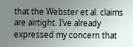that the Webster et al. claims are airtight. I’ve already expressed my concern that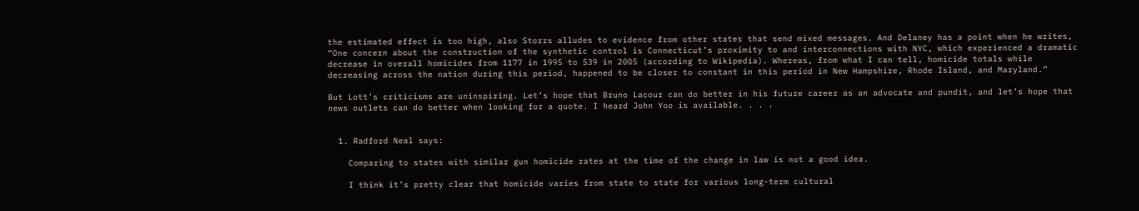the estimated effect is too high, also Storrs alludes to evidence from other states that send mixed messages. And Delaney has a point when he writes, “One concern about the construction of the synthetic control is Connecticut’s proximity to and interconnections with NYC, which experienced a dramatic decrease in overall homicides from 1177 in 1995 to 539 in 2005 (according to Wikipedia). Whereas, from what I can tell, homicide totals while decreasing across the nation during this period, happened to be closer to constant in this period in New Hampshire, Rhode Island, and Maryland.”

But Lott’s criticisms are uninspiring. Let’s hope that Bruno Lacour can do better in his future career as an advocate and pundit, and let’s hope that news outlets can do better when looking for a quote. I heard John Yoo is available. . . .


  1. Radford Neal says:

    Comparing to states with similar gun homicide rates at the time of the change in law is not a good idea.

    I think it’s pretty clear that homicide varies from state to state for various long-term cultural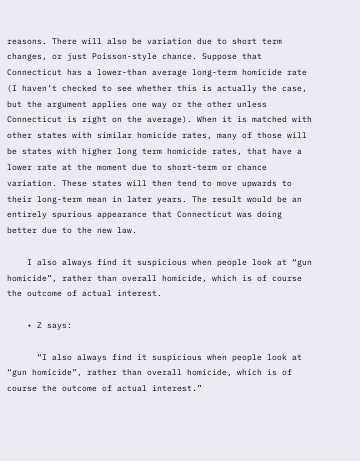reasons. There will also be variation due to short term changes, or just Poisson-style chance. Suppose that Connecticut has a lower-than average long-term homicide rate (I haven’t checked to see whether this is actually the case, but the argument applies one way or the other unless Connecticut is right on the average). When it is matched with other states with similar homicide rates, many of those will be states with higher long term homicide rates, that have a lower rate at the moment due to short-term or chance variation. These states will then tend to move upwards to their long-term mean in later years. The result would be an entirely spurious appearance that Connecticut was doing better due to the new law.

    I also always find it suspicious when people look at “gun homicide”, rather than overall homicide, which is of course the outcome of actual interest.

    • Z says:

      “I also always find it suspicious when people look at “gun homicide”, rather than overall homicide, which is of course the outcome of actual interest.”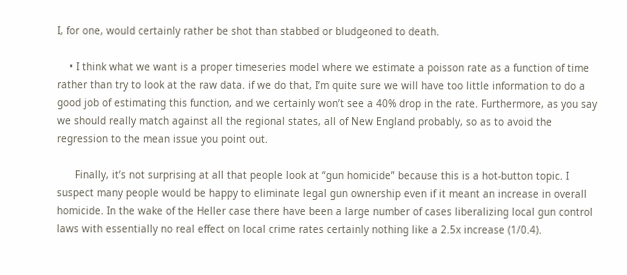I, for one, would certainly rather be shot than stabbed or bludgeoned to death.

    • I think what we want is a proper timeseries model where we estimate a poisson rate as a function of time rather than try to look at the raw data. if we do that, I’m quite sure we will have too little information to do a good job of estimating this function, and we certainly won’t see a 40% drop in the rate. Furthermore, as you say we should really match against all the regional states, all of New England probably, so as to avoid the regression to the mean issue you point out.

      Finally, it’s not surprising at all that people look at “gun homicide” because this is a hot-button topic. I suspect many people would be happy to eliminate legal gun ownership even if it meant an increase in overall homicide. In the wake of the Heller case there have been a large number of cases liberalizing local gun control laws with essentially no real effect on local crime rates certainly nothing like a 2.5x increase (1/0.4).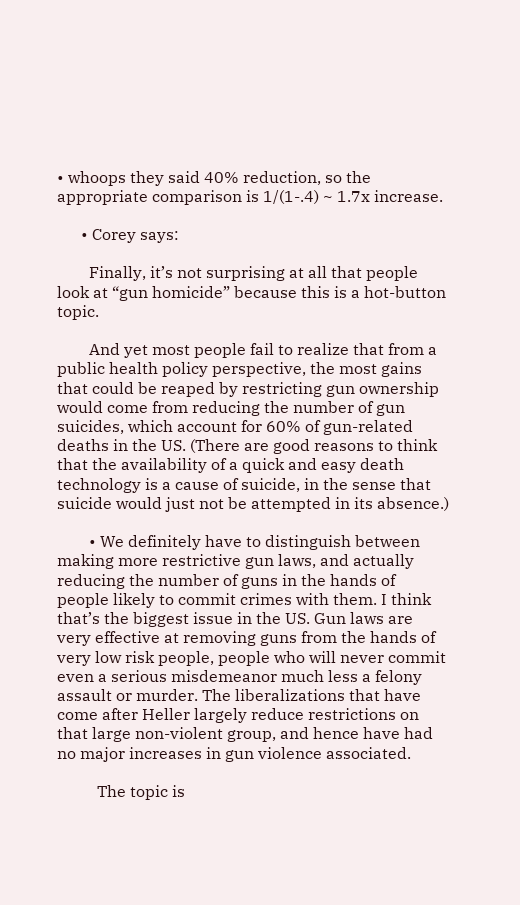• whoops they said 40% reduction, so the appropriate comparison is 1/(1-.4) ~ 1.7x increase.

      • Corey says:

        Finally, it’s not surprising at all that people look at “gun homicide” because this is a hot-button topic.

        And yet most people fail to realize that from a public health policy perspective, the most gains that could be reaped by restricting gun ownership would come from reducing the number of gun suicides, which account for 60% of gun-related deaths in the US. (There are good reasons to think that the availability of a quick and easy death technology is a cause of suicide, in the sense that suicide would just not be attempted in its absence.)

        • We definitely have to distinguish between making more restrictive gun laws, and actually reducing the number of guns in the hands of people likely to commit crimes with them. I think that’s the biggest issue in the US. Gun laws are very effective at removing guns from the hands of very low risk people, people who will never commit even a serious misdemeanor much less a felony assault or murder. The liberalizations that have come after Heller largely reduce restrictions on that large non-violent group, and hence have had no major increases in gun violence associated.

          The topic is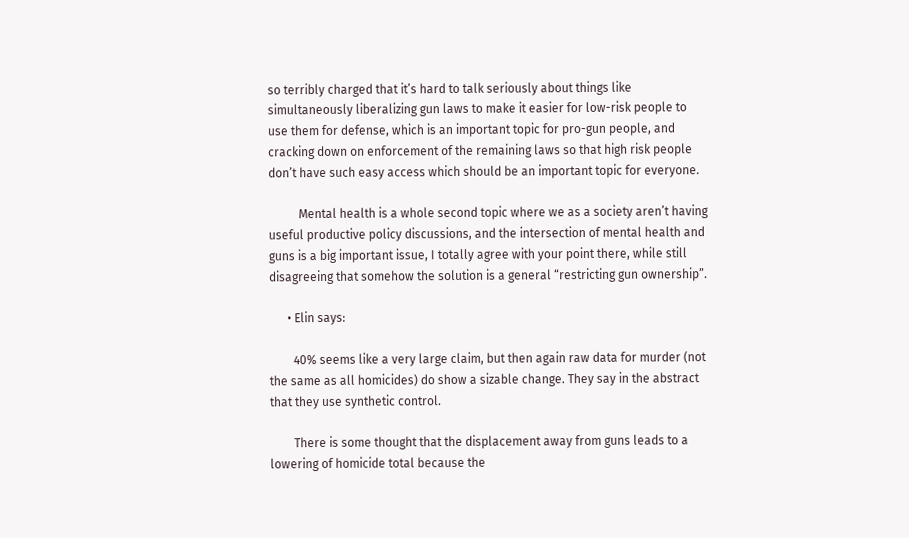so terribly charged that it’s hard to talk seriously about things like simultaneously liberalizing gun laws to make it easier for low-risk people to use them for defense, which is an important topic for pro-gun people, and cracking down on enforcement of the remaining laws so that high risk people don’t have such easy access which should be an important topic for everyone.

          Mental health is a whole second topic where we as a society aren’t having useful productive policy discussions, and the intersection of mental health and guns is a big important issue, I totally agree with your point there, while still disagreeing that somehow the solution is a general “restricting gun ownership”.

      • Elin says:

        40% seems like a very large claim, but then again raw data for murder (not the same as all homicides) do show a sizable change. They say in the abstract that they use synthetic control.

        There is some thought that the displacement away from guns leads to a lowering of homicide total because the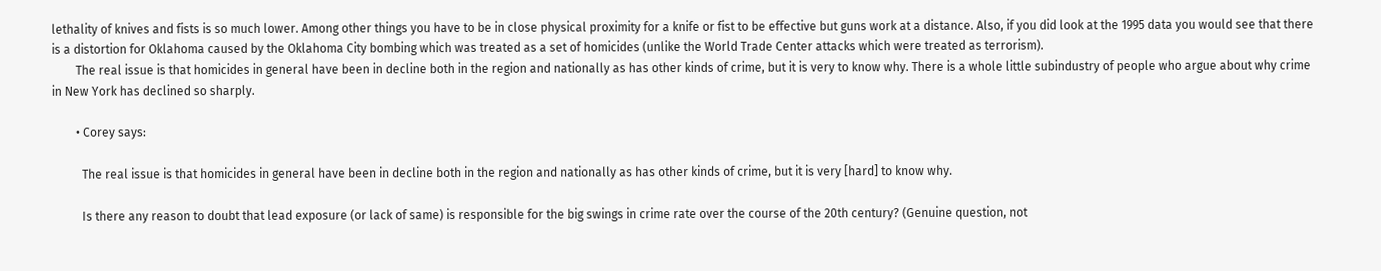lethality of knives and fists is so much lower. Among other things you have to be in close physical proximity for a knife or fist to be effective but guns work at a distance. Also, if you did look at the 1995 data you would see that there is a distortion for Oklahoma caused by the Oklahoma City bombing which was treated as a set of homicides (unlike the World Trade Center attacks which were treated as terrorism).
        The real issue is that homicides in general have been in decline both in the region and nationally as has other kinds of crime, but it is very to know why. There is a whole little subindustry of people who argue about why crime in New York has declined so sharply.

        • Corey says:

          The real issue is that homicides in general have been in decline both in the region and nationally as has other kinds of crime, but it is very [hard] to know why.

          Is there any reason to doubt that lead exposure (or lack of same) is responsible for the big swings in crime rate over the course of the 20th century? (Genuine question, not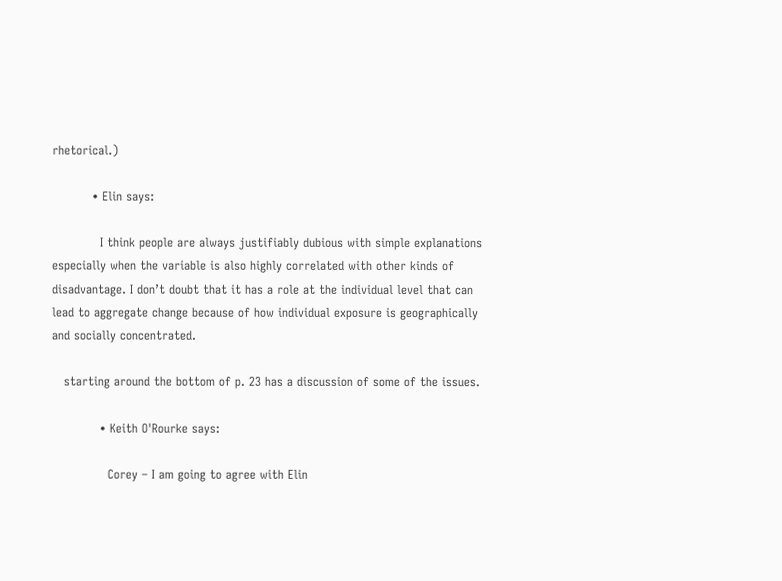rhetorical.)

          • Elin says:

            I think people are always justifiably dubious with simple explanations especially when the variable is also highly correlated with other kinds of disadvantage. I don’t doubt that it has a role at the individual level that can lead to aggregate change because of how individual exposure is geographically and socially concentrated.

   starting around the bottom of p. 23 has a discussion of some of the issues.

            • Keith O'Rourke says:

              Corey – I am going to agree with Elin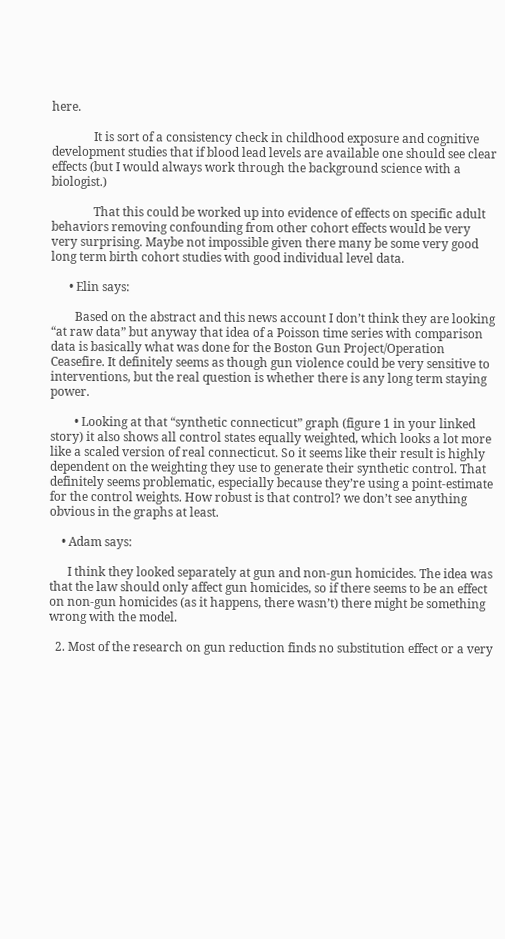here.

              It is sort of a consistency check in childhood exposure and cognitive development studies that if blood lead levels are available one should see clear effects (but I would always work through the background science with a biologist.)

              That this could be worked up into evidence of effects on specific adult behaviors removing confounding from other cohort effects would be very very surprising. Maybe not impossible given there many be some very good long term birth cohort studies with good individual level data.

      • Elin says:

        Based on the abstract and this news account I don’t think they are looking “at raw data” but anyway that idea of a Poisson time series with comparison data is basically what was done for the Boston Gun Project/Operation Ceasefire. It definitely seems as though gun violence could be very sensitive to interventions, but the real question is whether there is any long term staying power.

        • Looking at that “synthetic connecticut” graph (figure 1 in your linked story) it also shows all control states equally weighted, which looks a lot more like a scaled version of real connecticut. So it seems like their result is highly dependent on the weighting they use to generate their synthetic control. That definitely seems problematic, especially because they’re using a point-estimate for the control weights. How robust is that control? we don’t see anything obvious in the graphs at least.

    • Adam says:

      I think they looked separately at gun and non-gun homicides. The idea was that the law should only affect gun homicides, so if there seems to be an effect on non-gun homicides (as it happens, there wasn’t) there might be something wrong with the model.

  2. Most of the research on gun reduction finds no substitution effect or a very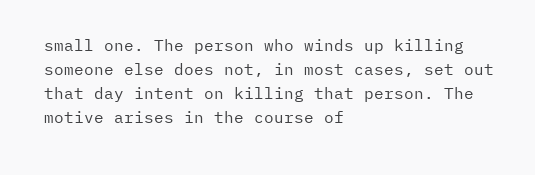small one. The person who winds up killing someone else does not, in most cases, set out that day intent on killing that person. The motive arises in the course of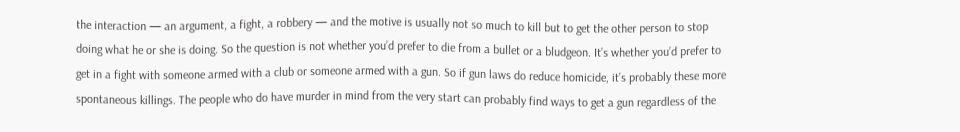the interaction — an argument, a fight, a robbery — and the motive is usually not so much to kill but to get the other person to stop doing what he or she is doing. So the question is not whether you’d prefer to die from a bullet or a bludgeon. It’s whether you’d prefer to get in a fight with someone armed with a club or someone armed with a gun. So if gun laws do reduce homicide, it’s probably these more spontaneous killings. The people who do have murder in mind from the very start can probably find ways to get a gun regardless of the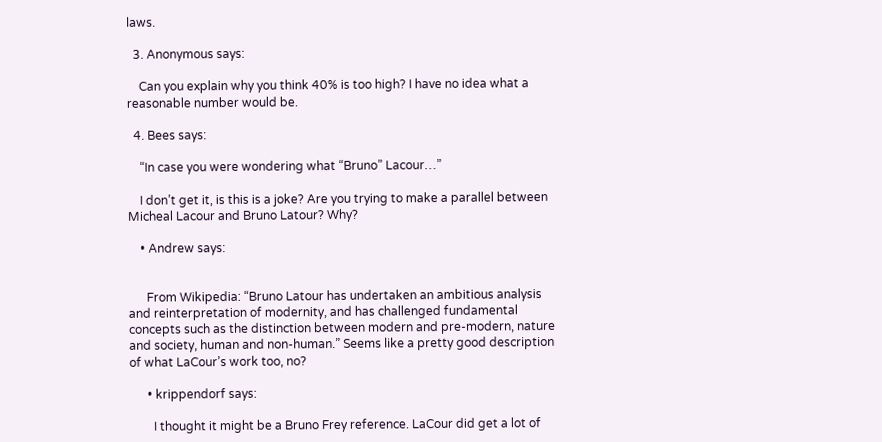laws.

  3. Anonymous says:

    Can you explain why you think 40% is too high? I have no idea what a reasonable number would be.

  4. Bees says:

    “In case you were wondering what “Bruno” Lacour…”

    I don’t get it, is this is a joke? Are you trying to make a parallel between Micheal Lacour and Bruno Latour? Why?

    • Andrew says:


      From Wikipedia: “Bruno Latour has undertaken an ambitious analysis and reinterpretation of modernity, and has challenged fundamental concepts such as the distinction between modern and pre-modern, nature and society, human and non-human.” Seems like a pretty good description of what LaCour’s work too, no?

      • krippendorf says:

        I thought it might be a Bruno Frey reference. LaCour did get a lot of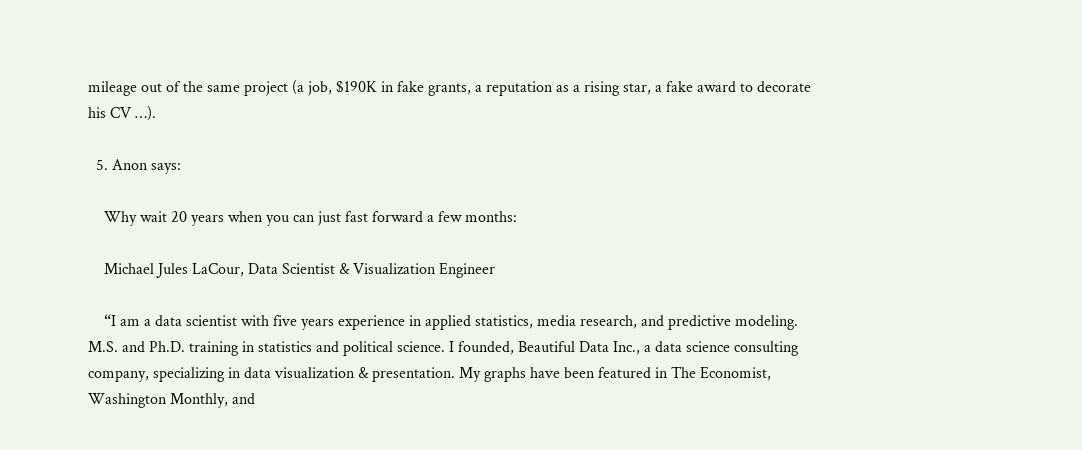mileage out of the same project (a job, $190K in fake grants, a reputation as a rising star, a fake award to decorate his CV …).

  5. Anon says:

    Why wait 20 years when you can just fast forward a few months:

    Michael Jules LaCour, Data Scientist & Visualization Engineer

    “I am a data scientist with five years experience in applied statistics, media research, and predictive modeling. M.S. and Ph.D. training in statistics and political science. I founded, Beautiful Data Inc., a data science consulting company, specializing in data visualization & presentation. My graphs have been featured in The Economist, Washington Monthly, and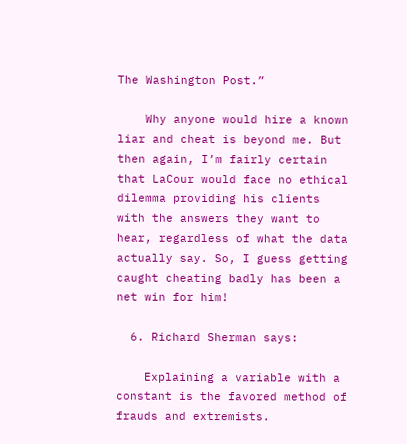The Washington Post.”

    Why anyone would hire a known liar and cheat is beyond me. But then again, I’m fairly certain that LaCour would face no ethical dilemma providing his clients with the answers they want to hear, regardless of what the data actually say. So, I guess getting caught cheating badly has been a net win for him!

  6. Richard Sherman says:

    Explaining a variable with a constant is the favored method of frauds and extremists.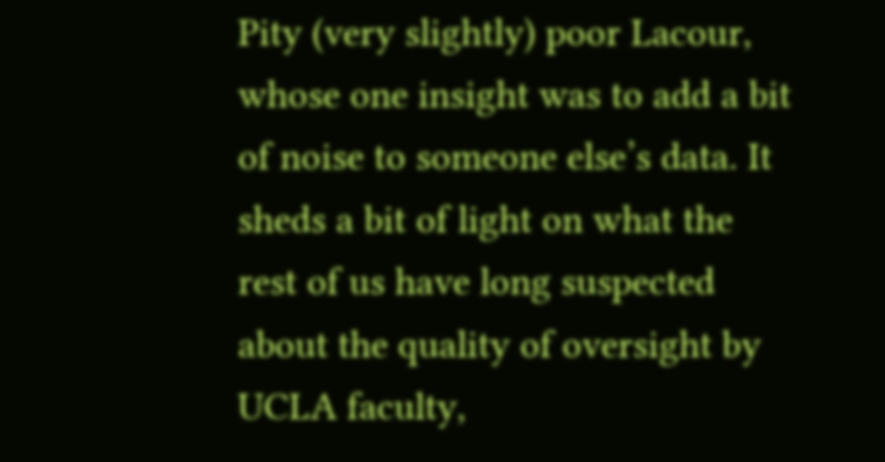Pity (very slightly) poor Lacour, whose one insight was to add a bit of noise to someone else’s data. It sheds a bit of light on what the rest of us have long suspected about the quality of oversight by UCLA faculty,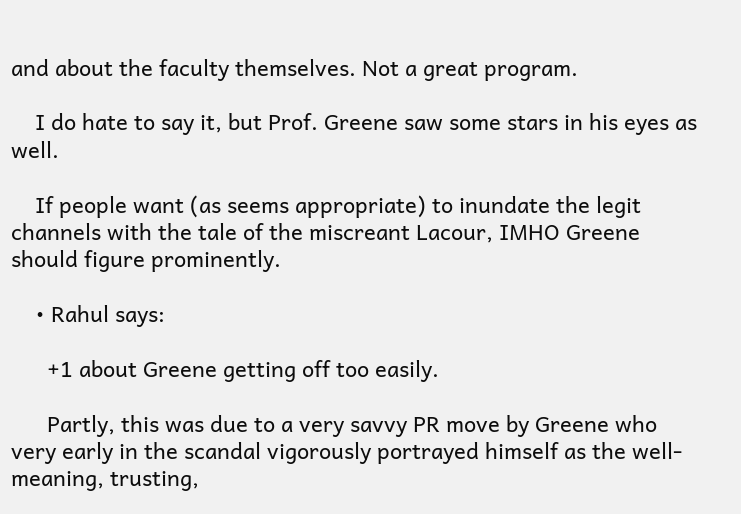and about the faculty themselves. Not a great program.

    I do hate to say it, but Prof. Greene saw some stars in his eyes as well.

    If people want (as seems appropriate) to inundate the legit channels with the tale of the miscreant Lacour, IMHO Greene should figure prominently.

    • Rahul says:

      +1 about Greene getting off too easily.

      Partly, this was due to a very savvy PR move by Greene who very early in the scandal vigorously portrayed himself as the well-meaning, trusting,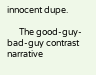innocent dupe.

      The good-guy-bad-guy contrast narrative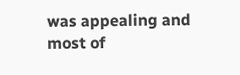was appealing and most of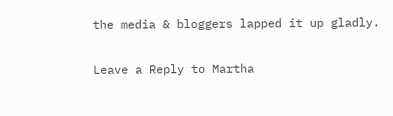the media & bloggers lapped it up gladly.

Leave a Reply to Martha